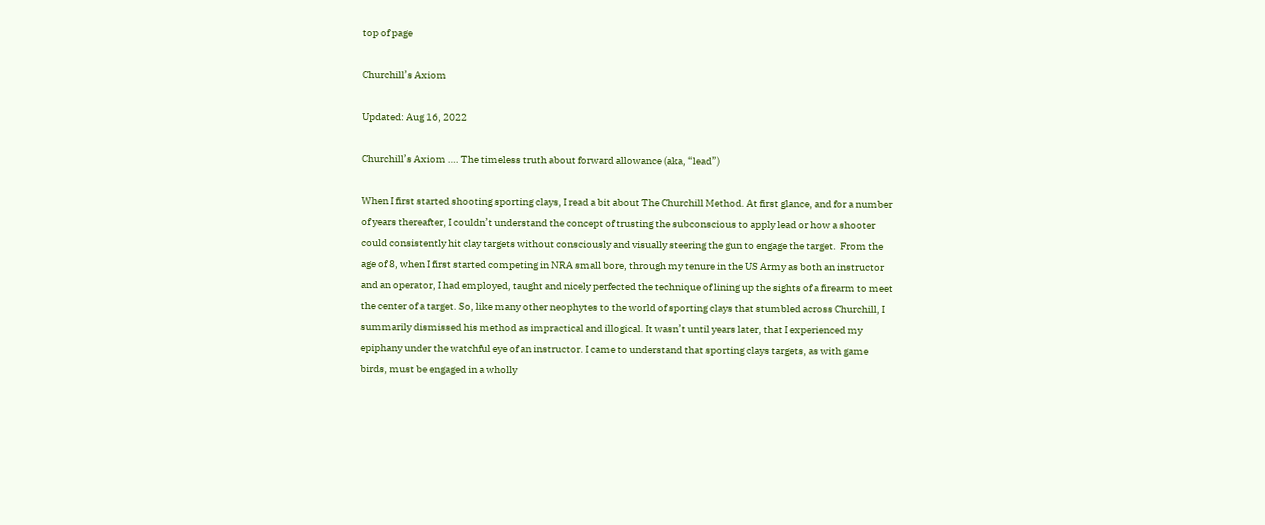top of page

Churchill’s Axiom

Updated: Aug 16, 2022

Churchill’s Axiom …. The timeless truth about forward allowance (aka, “lead”)

When I first started shooting sporting clays, I read a bit about The Churchill Method. At first glance, and for a number of years thereafter, I couldn’t understand the concept of trusting the subconscious to apply lead or how a shooter could consistently hit clay targets without consciously and visually steering the gun to engage the target.  From the age of 8, when I first started competing in NRA small bore, through my tenure in the US Army as both an instructor and an operator, I had employed, taught and nicely perfected the technique of lining up the sights of a firearm to meet the center of a target. So, like many other neophytes to the world of sporting clays that stumbled across Churchill, I summarily dismissed his method as impractical and illogical. It wasn’t until years later, that I experienced my epiphany under the watchful eye of an instructor. I came to understand that sporting clays targets, as with game birds, must be engaged in a wholly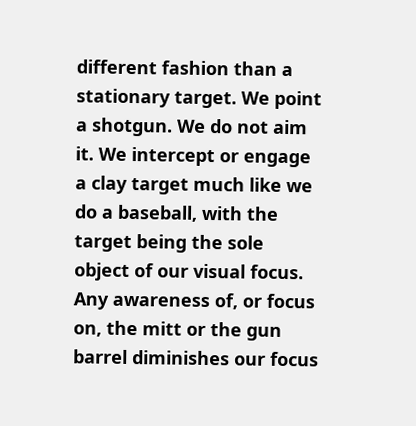different fashion than a stationary target. We point a shotgun. We do not aim it. We intercept or engage a clay target much like we do a baseball, with the target being the sole object of our visual focus.  Any awareness of, or focus on, the mitt or the gun barrel diminishes our focus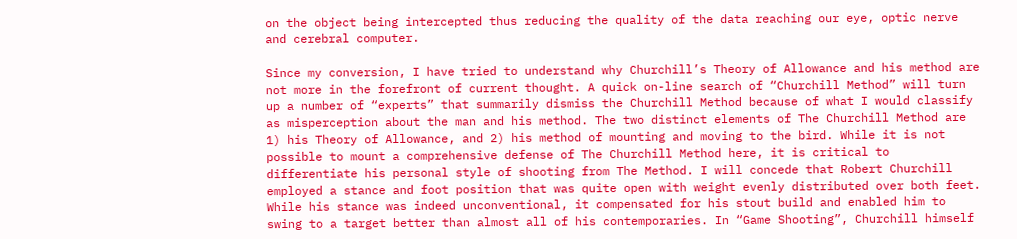on the object being intercepted thus reducing the quality of the data reaching our eye, optic nerve and cerebral computer.

Since my conversion, I have tried to understand why Churchill’s Theory of Allowance and his method are not more in the forefront of current thought. A quick on-line search of “Churchill Method” will turn up a number of “experts” that summarily dismiss the Churchill Method because of what I would classify as misperception about the man and his method. The two distinct elements of The Churchill Method are 1) his Theory of Allowance, and 2) his method of mounting and moving to the bird. While it is not possible to mount a comprehensive defense of The Churchill Method here, it is critical to differentiate his personal style of shooting from The Method. I will concede that Robert Churchill employed a stance and foot position that was quite open with weight evenly distributed over both feet. While his stance was indeed unconventional, it compensated for his stout build and enabled him to swing to a target better than almost all of his contemporaries. In “Game Shooting”, Churchill himself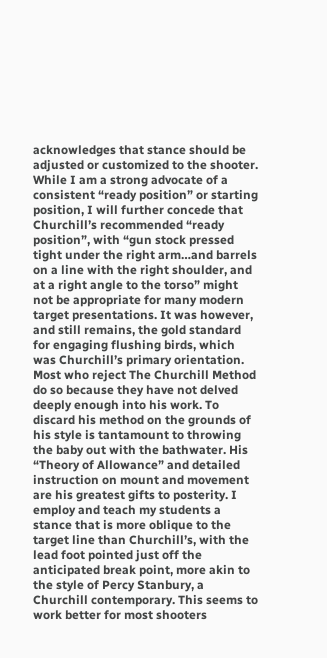acknowledges that stance should be adjusted or customized to the shooter. While I am a strong advocate of a consistent “ready position” or starting position, I will further concede that Churchill’s recommended “ready position”, with “gun stock pressed tight under the right arm…and barrels on a line with the right shoulder, and at a right angle to the torso” might not be appropriate for many modern target presentations. It was however, and still remains, the gold standard for engaging flushing birds, which was Churchill’s primary orientation. Most who reject The Churchill Method do so because they have not delved deeply enough into his work. To discard his method on the grounds of his style is tantamount to throwing the baby out with the bathwater. His “Theory of Allowance” and detailed instruction on mount and movement are his greatest gifts to posterity. I employ and teach my students a stance that is more oblique to the target line than Churchill’s, with the lead foot pointed just off the anticipated break point, more akin to the style of Percy Stanbury, a Churchill contemporary. This seems to work better for most shooters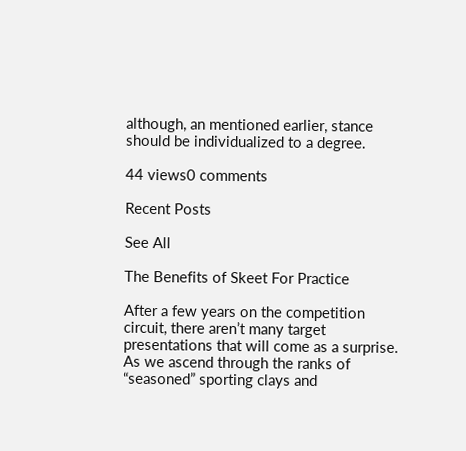although, an mentioned earlier, stance should be individualized to a degree.

44 views0 comments

Recent Posts

See All

The Benefits of Skeet For Practice

After a few years on the competition circuit, there aren’t many target presentations that will come as a surprise.  As we ascend through the ranks of “seasoned” sporting clays and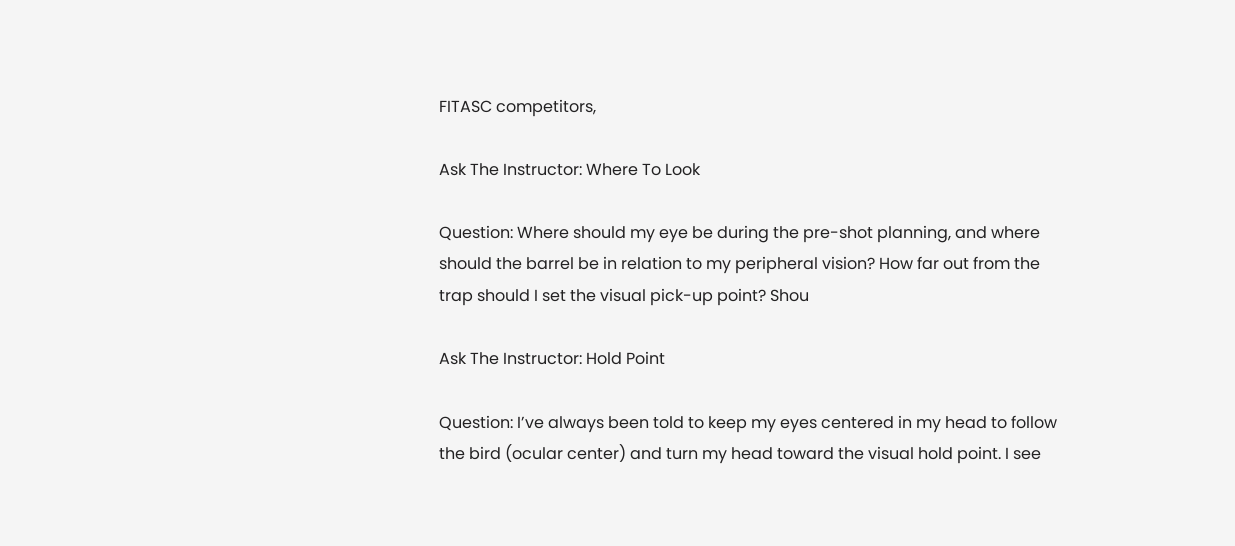FITASC competitors,

Ask The Instructor: Where To Look

Question: Where should my eye be during the pre-shot planning, and where should the barrel be in relation to my peripheral vision? How far out from the trap should I set the visual pick-up point? Shou

Ask The Instructor: Hold Point

Question: I’ve always been told to keep my eyes centered in my head to follow the bird (ocular center) and turn my head toward the visual hold point. I see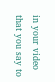in your video that you say to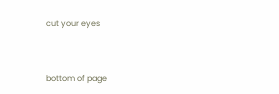cut your eyes


bottom of page